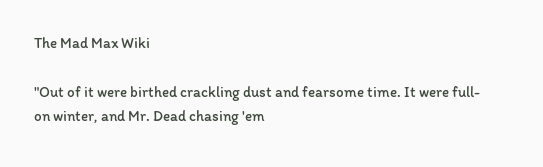The Mad Max Wiki

"Out of it were birthed crackling dust and fearsome time. It were full-on winter, and Mr. Dead chasing 'em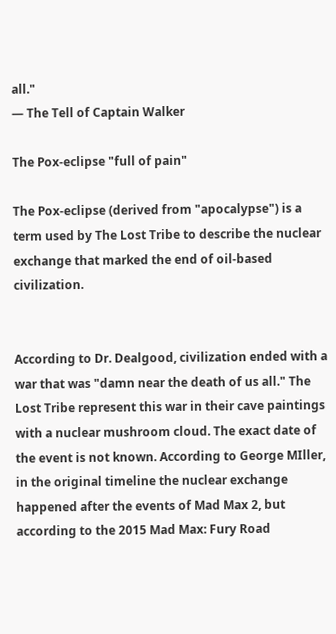all."
— The Tell of Captain Walker

The Pox-eclipse "full of pain"

The Pox-eclipse (derived from "apocalypse") is a term used by The Lost Tribe to describe the nuclear exchange that marked the end of oil-based civilization.


According to Dr. Dealgood, civilization ended with a war that was "damn near the death of us all." The Lost Tribe represent this war in their cave paintings with a nuclear mushroom cloud. The exact date of the event is not known. According to George MIller, in the original timeline the nuclear exchange happened after the events of Mad Max 2, but according to the 2015 Mad Max: Fury Road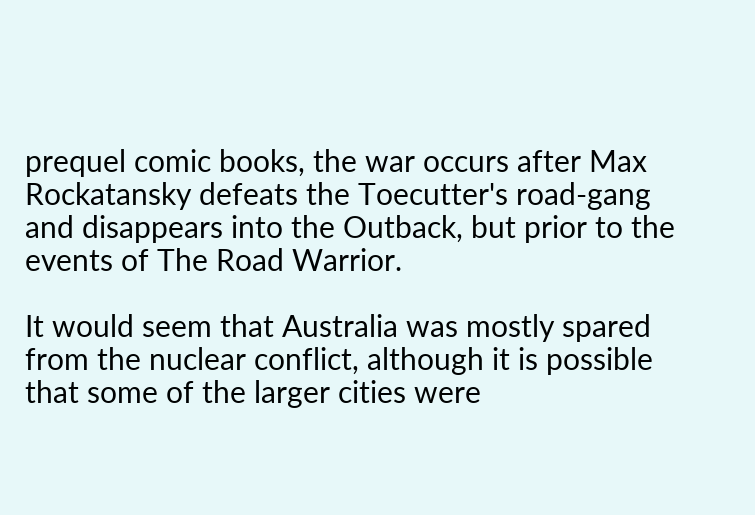prequel comic books, the war occurs after Max Rockatansky defeats the Toecutter's road-gang and disappears into the Outback, but prior to the events of The Road Warrior.

It would seem that Australia was mostly spared from the nuclear conflict, although it is possible that some of the larger cities were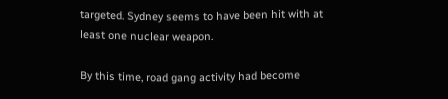targeted. Sydney seems to have been hit with at least one nuclear weapon.

By this time, road gang activity had become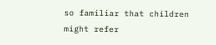so familiar that children might refer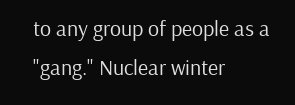to any group of people as a "gang." Nuclear winter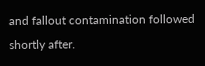and fallout contamination followed shortly after.